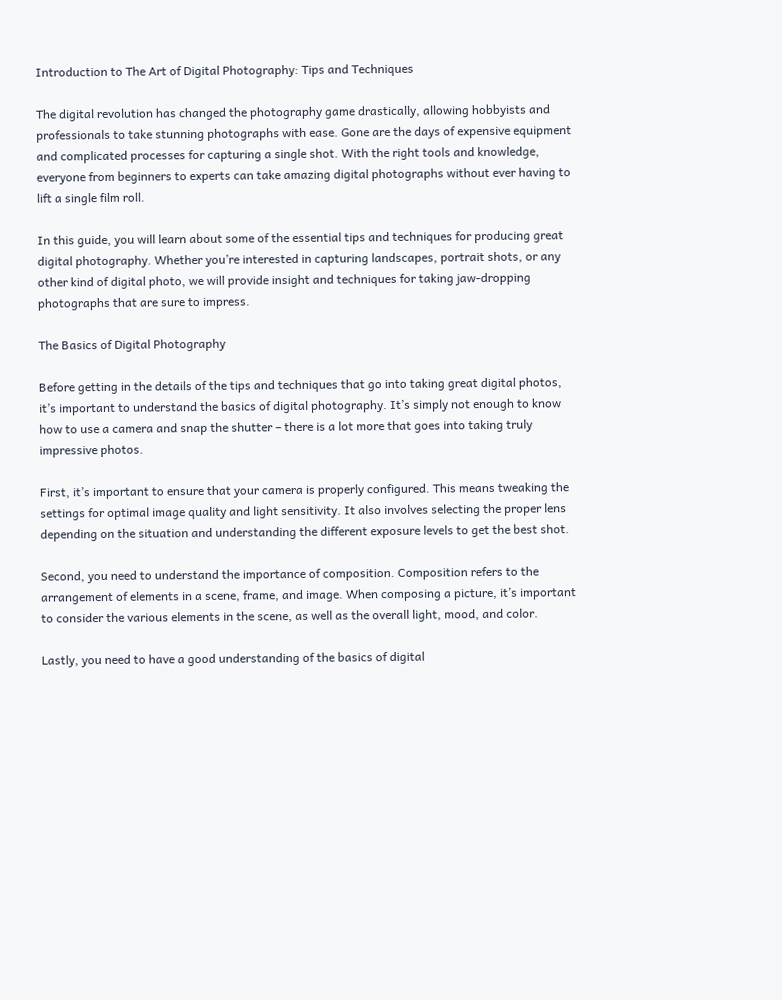Introduction to The Art of Digital Photography: Tips and Techniques

The digital revolution has changed the photography game drastically, allowing hobbyists and professionals to take stunning photographs with ease. Gone are the days of expensive equipment and complicated processes for capturing a single shot. With the right tools and knowledge, everyone from beginners to experts can take amazing digital photographs without ever having to lift a single film roll.

In this guide, you will learn about some of the essential tips and techniques for producing great digital photography. Whether you’re interested in capturing landscapes, portrait shots, or any other kind of digital photo, we will provide insight and techniques for taking jaw-dropping photographs that are sure to impress.

The Basics of Digital Photography

Before getting in the details of the tips and techniques that go into taking great digital photos, it’s important to understand the basics of digital photography. It’s simply not enough to know how to use a camera and snap the shutter – there is a lot more that goes into taking truly impressive photos.

First, it’s important to ensure that your camera is properly configured. This means tweaking the settings for optimal image quality and light sensitivity. It also involves selecting the proper lens depending on the situation and understanding the different exposure levels to get the best shot.

Second, you need to understand the importance of composition. Composition refers to the arrangement of elements in a scene, frame, and image. When composing a picture, it’s important to consider the various elements in the scene, as well as the overall light, mood, and color.

Lastly, you need to have a good understanding of the basics of digital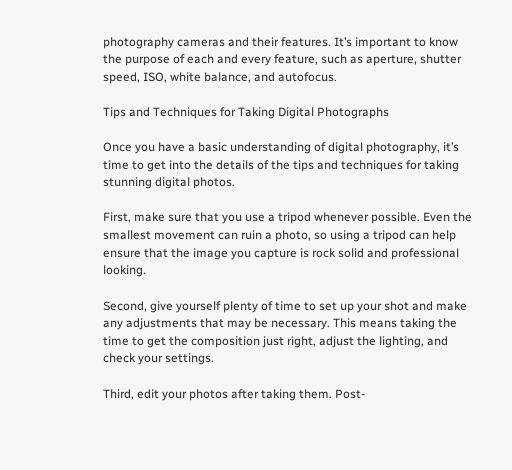photography cameras and their features. It’s important to know the purpose of each and every feature, such as aperture, shutter speed, ISO, white balance, and autofocus.

Tips and Techniques for Taking Digital Photographs

Once you have a basic understanding of digital photography, it’s time to get into the details of the tips and techniques for taking stunning digital photos.

First, make sure that you use a tripod whenever possible. Even the smallest movement can ruin a photo, so using a tripod can help ensure that the image you capture is rock solid and professional looking.

Second, give yourself plenty of time to set up your shot and make any adjustments that may be necessary. This means taking the time to get the composition just right, adjust the lighting, and check your settings.

Third, edit your photos after taking them. Post-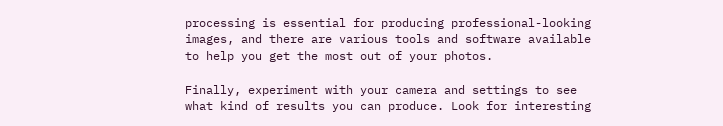processing is essential for producing professional-looking images, and there are various tools and software available to help you get the most out of your photos.

Finally, experiment with your camera and settings to see what kind of results you can produce. Look for interesting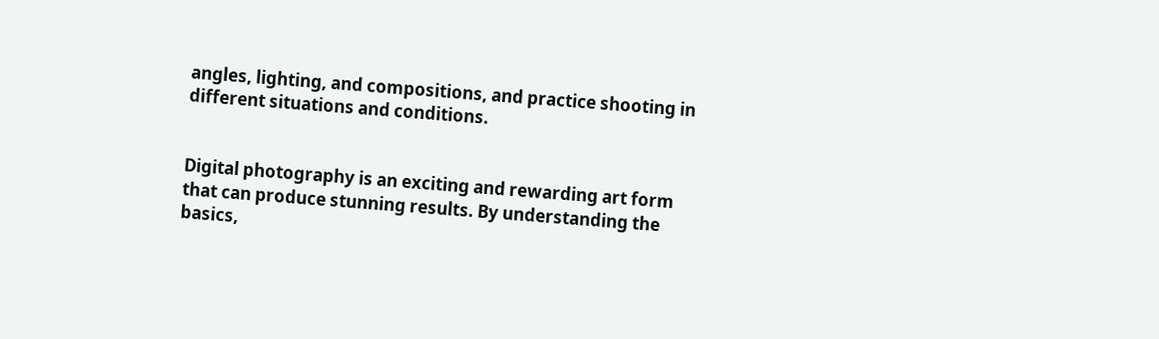angles, lighting, and compositions, and practice shooting in different situations and conditions.


Digital photography is an exciting and rewarding art form that can produce stunning results. By understanding the basics,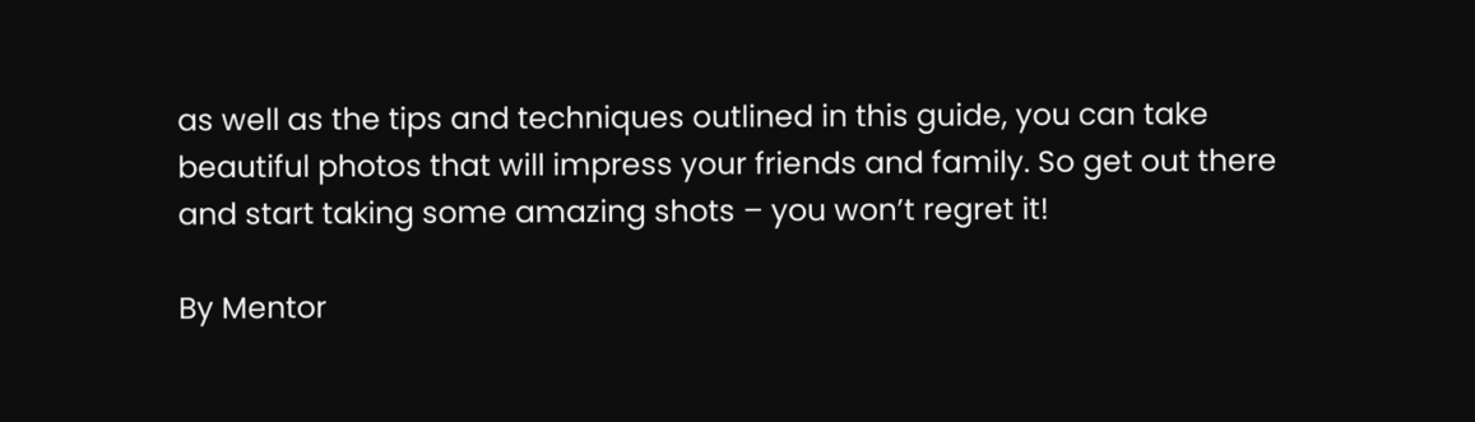as well as the tips and techniques outlined in this guide, you can take beautiful photos that will impress your friends and family. So get out there and start taking some amazing shots – you won’t regret it!

By Mentor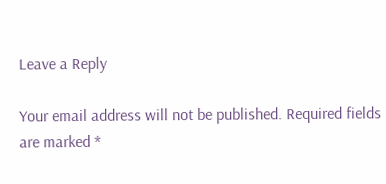Leave a Reply

Your email address will not be published. Required fields are marked *